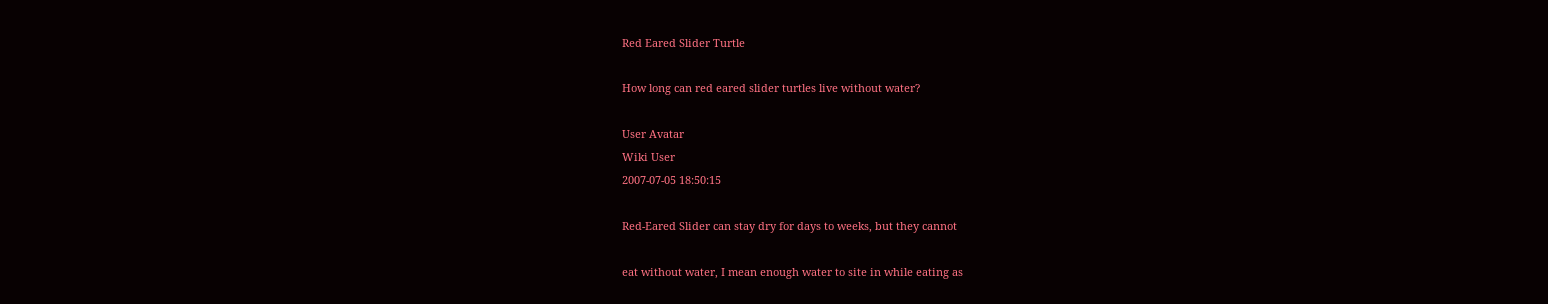Red Eared Slider Turtle

How long can red eared slider turtles live without water?

User Avatar
Wiki User
2007-07-05 18:50:15

Red-Eared Slider can stay dry for days to weeks, but they cannot

eat without water, I mean enough water to site in while eating as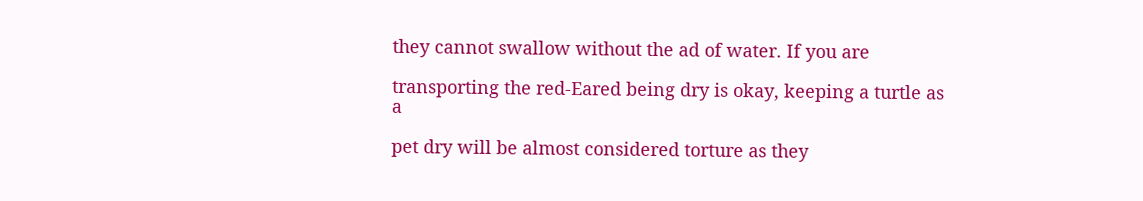they cannot swallow without the ad of water. If you are

transporting the red-Eared being dry is okay, keeping a turtle as a

pet dry will be almost considered torture as they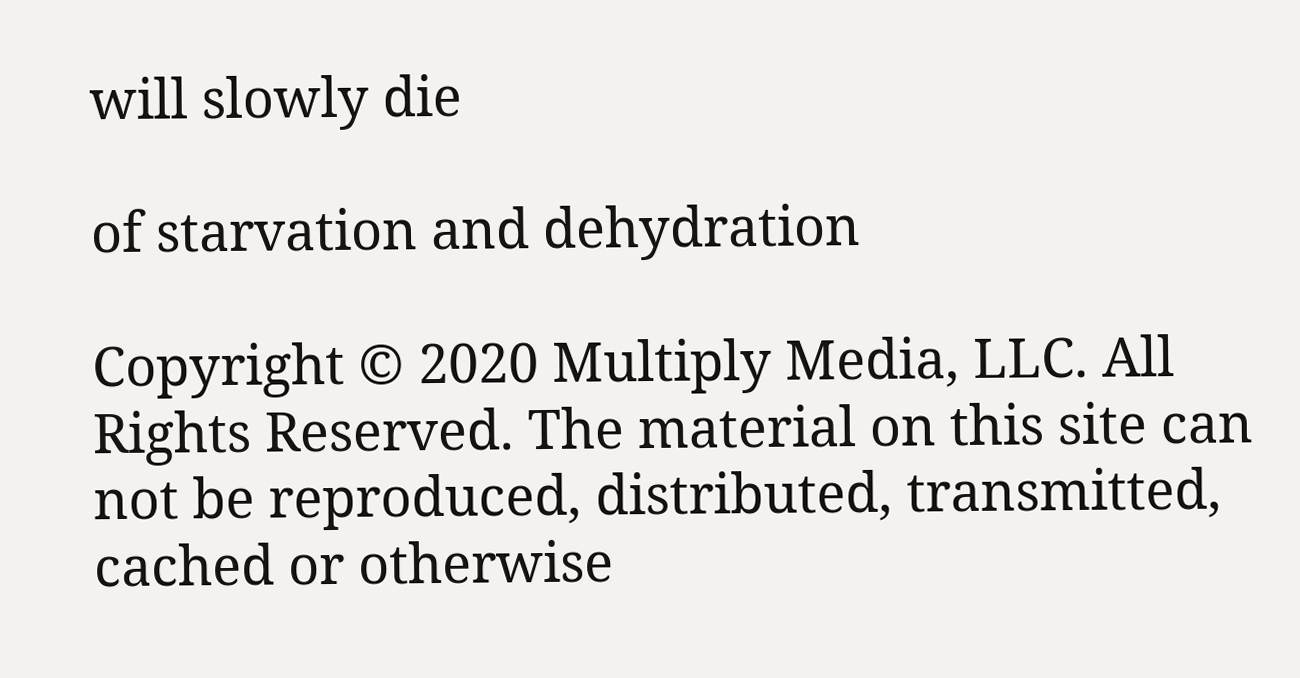will slowly die

of starvation and dehydration

Copyright © 2020 Multiply Media, LLC. All Rights Reserved. The material on this site can not be reproduced, distributed, transmitted, cached or otherwise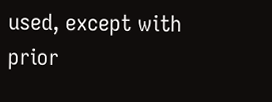used, except with prior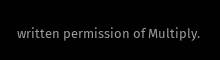written permission of Multiply.